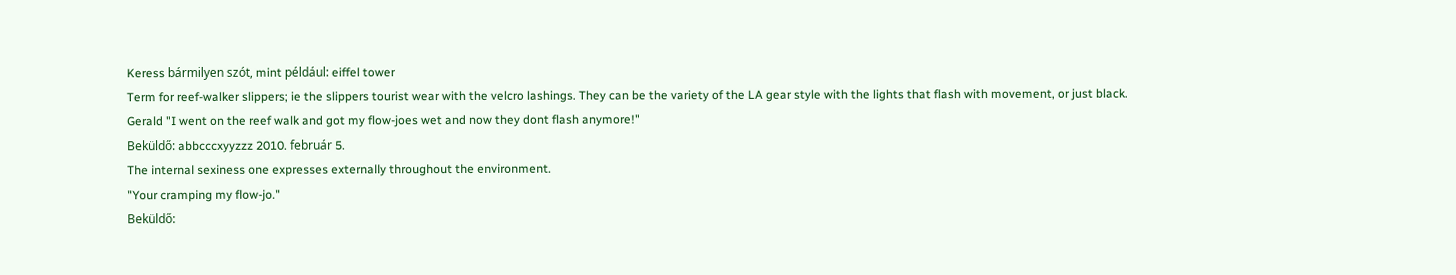Keress bármilyen szót, mint például: eiffel tower
Term for reef-walker slippers; ie the slippers tourist wear with the velcro lashings. They can be the variety of the LA gear style with the lights that flash with movement, or just black.
Gerald "I went on the reef walk and got my flow-joes wet and now they dont flash anymore!"
Beküldő: abbcccxyyzzz 2010. február 5.
The internal sexiness one expresses externally throughout the environment.
"Your cramping my flow-jo."
Beküldő: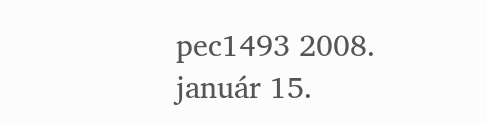pec1493 2008. január 15.